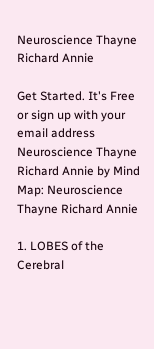Neuroscience Thayne Richard Annie

Get Started. It's Free
or sign up with your email address
Neuroscience Thayne Richard Annie by Mind Map: Neuroscience Thayne Richard Annie

1. LOBES of the Cerebral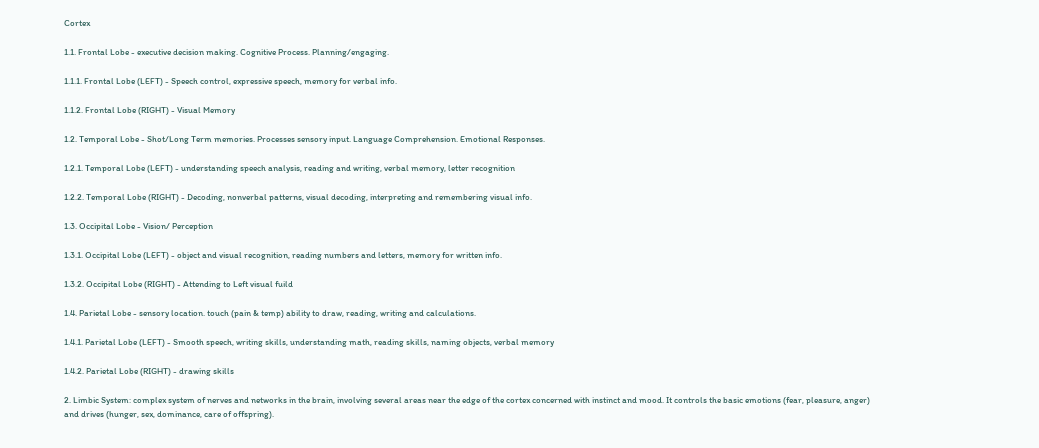Cortex

1.1. Frontal Lobe - executive decision making. Cognitive Process. Planning/engaging.

1.1.1. Frontal Lobe (LEFT) - Speech control, expressive speech, memory for verbal info.

1.1.2. Frontal Lobe (RIGHT) - Visual Memory

1.2. Temporal Lobe - Shot/Long Term memories. Processes sensory input. Language Comprehension. Emotional Responses.

1.2.1. Temporal Lobe (LEFT) - understanding speech analysis, reading and writing, verbal memory, letter recognition

1.2.2. Temporal Lobe (RIGHT) - Decoding, nonverbal patterns, visual decoding, interpreting and remembering visual info.

1.3. Occipital Lobe - Vision/ Perception

1.3.1. Occipital Lobe (LEFT) - object and visual recognition, reading numbers and letters, memory for written info.

1.3.2. Occipital Lobe (RIGHT) - Attending to Left visual fuild

1.4. Parietal Lobe - sensory location. touch (pain & temp) ability to draw, reading, writing and calculations.

1.4.1. Parietal Lobe (LEFT) - Smooth speech, writing skills, understanding math, reading skills, naming objects, verbal memory

1.4.2. Parietal Lobe (RIGHT) - drawing skills

2. Limbic System: complex system of nerves and networks in the brain, involving several areas near the edge of the cortex concerned with instinct and mood. It controls the basic emotions (fear, pleasure, anger) and drives (hunger, sex, dominance, care of offspring).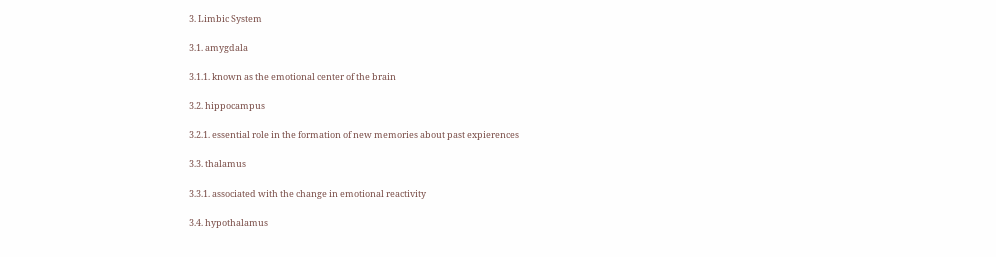3. Limbic System

3.1. amygdala

3.1.1. known as the emotional center of the brain

3.2. hippocampus

3.2.1. essential role in the formation of new memories about past expierences

3.3. thalamus

3.3.1. associated with the change in emotional reactivity

3.4. hypothalamus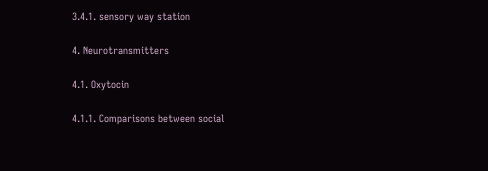3.4.1. sensory way station

4. Neurotransmitters

4.1. Oxytocin

4.1.1. Comparisons between social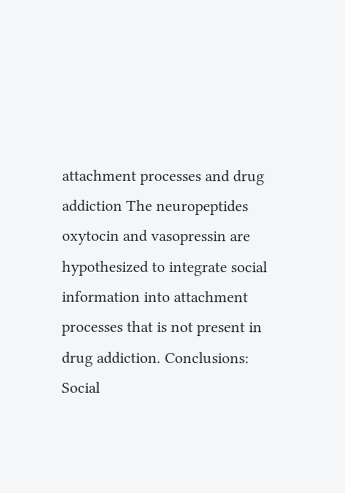attachment processes and drug addiction The neuropeptides oxytocin and vasopressin are hypothesized to integrate social information into attachment processes that is not present in drug addiction. Conclusions: Social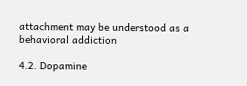attachment may be understood as a behavioral addiction

4.2. Dopamine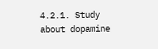4.2.1. Study about dopamine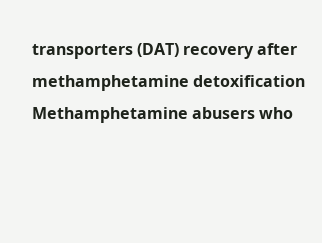transporters (DAT) recovery after methamphetamine detoxification Methamphetamine abusers who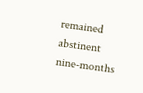remained abstinent nine-months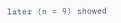later (n = 9) showed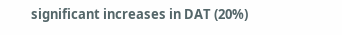significant increases in DAT (20%)